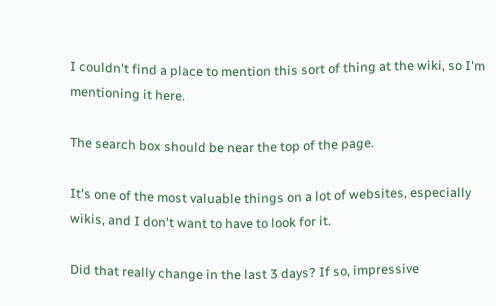I couldn't find a place to mention this sort of thing at the wiki, so I'm mentioning it here.

The search box should be near the top of the page.

It's one of the most valuable things on a lot of websites, especially wikis, and I don't want to have to look for it.

Did that really change in the last 3 days? If so, impressive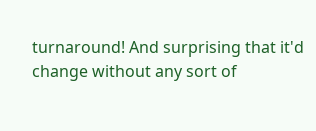turnaround! And surprising that it'd change without any sort of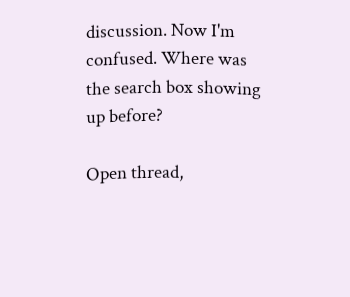discussion. Now I'm confused. Where was the search box showing up before?

Open thread,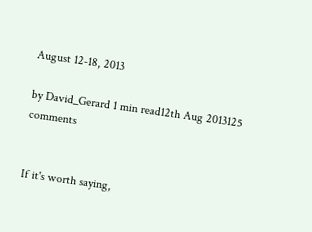August 12-18, 2013

by David_Gerard 1 min read12th Aug 2013125 comments


If it's worth saying,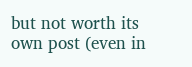but not worth its own post (even in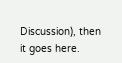Discussion), then it goes here.